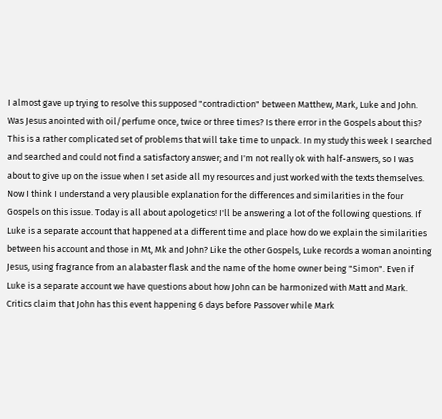I almost gave up trying to resolve this supposed "contradiction" between Matthew, Mark, Luke and John. Was Jesus anointed with oil/perfume once, twice or three times? Is there error in the Gospels about this? This is a rather complicated set of problems that will take time to unpack. In my study this week I searched and searched and could not find a satisfactory answer; and I'm not really ok with half-answers, so I was about to give up on the issue when I set aside all my resources and just worked with the texts themselves. Now I think I understand a very plausible explanation for the differences and similarities in the four Gospels on this issue. Today is all about apologetics! I'll be answering a lot of the following questions. If Luke is a separate account that happened at a different time and place how do we explain the similarities between his account and those in Mt, Mk and John? Like the other Gospels, Luke records a woman anointing Jesus, using fragrance from an alabaster flask and the name of the home owner being "Simon". Even if Luke is a separate account we have questions about how John can be harmonized with Matt and Mark. Critics claim that John has this event happening 6 days before Passover while Mark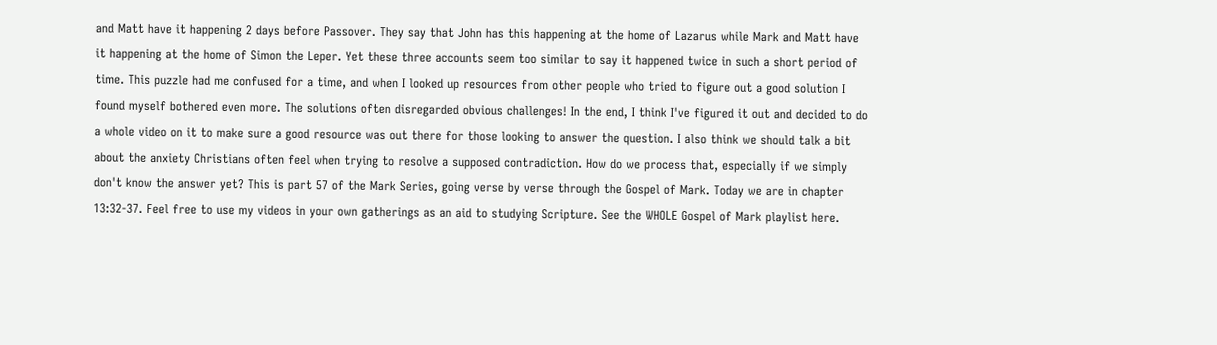and Matt have it happening 2 days before Passover. They say that John has this happening at the home of Lazarus while Mark and Matt have it happening at the home of Simon the Leper. Yet these three accounts seem too similar to say it happened twice in such a short period of time. This puzzle had me confused for a time, and when I looked up resources from other people who tried to figure out a good solution I found myself bothered even more. The solutions often disregarded obvious challenges! In the end, I think I've figured it out and decided to do a whole video on it to make sure a good resource was out there for those looking to answer the question. I also think we should talk a bit about the anxiety Christians often feel when trying to resolve a supposed contradiction. How do we process that, especially if we simply don't know the answer yet? This is part 57 of the Mark Series, going verse by verse through the Gospel of Mark. Today we are in chapter 13:32-37. Feel free to use my videos in your own gatherings as an aid to studying Scripture. See the WHOLE Gospel of Mark playlist here.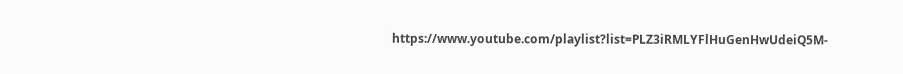https://www.youtube.com/playlist?list=PLZ3iRMLYFlHuGenHwUdeiQ5M-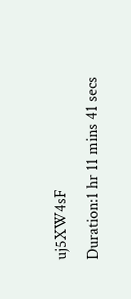uj5XW4sF
Duration:1 hr 11 mins 41 secs